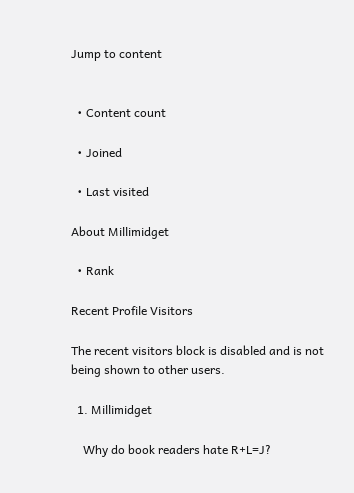Jump to content


  • Content count

  • Joined

  • Last visited

About Millimidget

  • Rank

Recent Profile Visitors

The recent visitors block is disabled and is not being shown to other users.

  1. Millimidget

    Why do book readers hate R+L=J?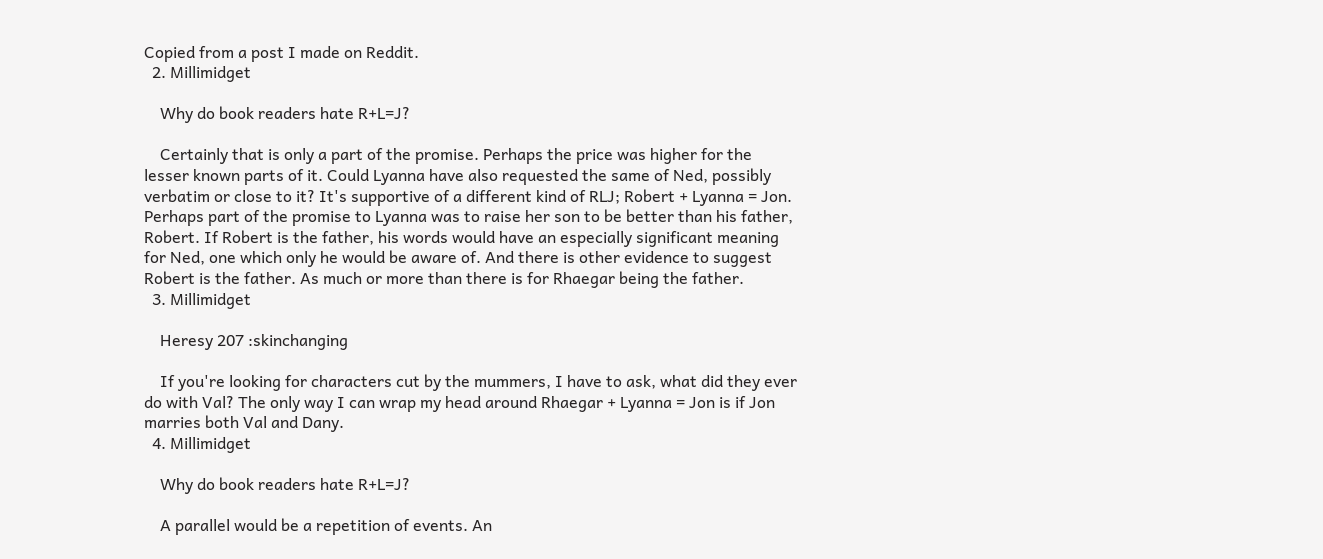Copied from a post I made on Reddit.
  2. Millimidget

    Why do book readers hate R+L=J?

    Certainly that is only a part of the promise. Perhaps the price was higher for the lesser known parts of it. Could Lyanna have also requested the same of Ned, possibly verbatim or close to it? It's supportive of a different kind of RLJ; Robert + Lyanna = Jon. Perhaps part of the promise to Lyanna was to raise her son to be better than his father, Robert. If Robert is the father, his words would have an especially significant meaning for Ned, one which only he would be aware of. And there is other evidence to suggest Robert is the father. As much or more than there is for Rhaegar being the father.
  3. Millimidget

    Heresy 207 :skinchanging

    If you're looking for characters cut by the mummers, I have to ask, what did they ever do with Val? The only way I can wrap my head around Rhaegar + Lyanna = Jon is if Jon marries both Val and Dany.
  4. Millimidget

    Why do book readers hate R+L=J?

    A parallel would be a repetition of events. An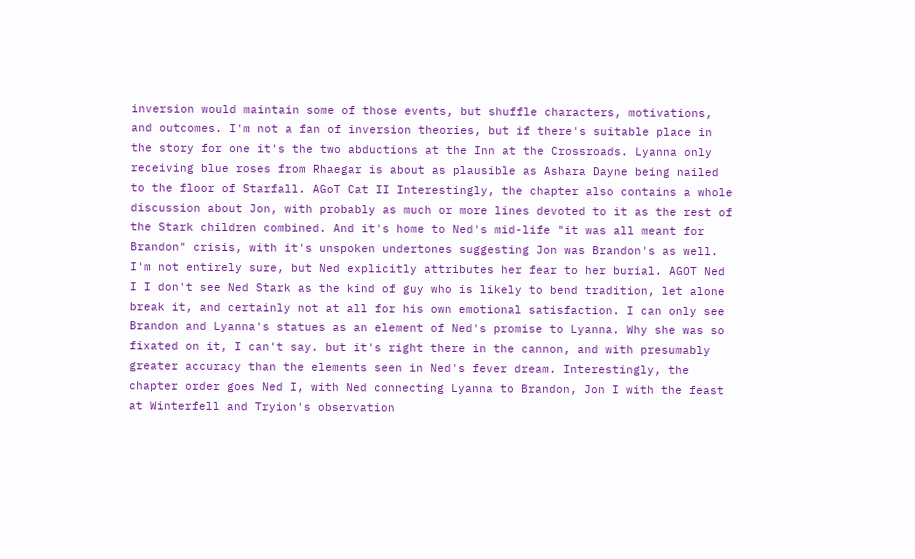inversion would maintain some of those events, but shuffle characters, motivations, and outcomes. I'm not a fan of inversion theories, but if there's suitable place in the story for one it's the two abductions at the Inn at the Crossroads. Lyanna only receiving blue roses from Rhaegar is about as plausible as Ashara Dayne being nailed to the floor of Starfall. AGoT Cat II Interestingly, the chapter also contains a whole discussion about Jon, with probably as much or more lines devoted to it as the rest of the Stark children combined. And it's home to Ned's mid-life "it was all meant for Brandon" crisis, with it's unspoken undertones suggesting Jon was Brandon's as well. I'm not entirely sure, but Ned explicitly attributes her fear to her burial. AGOT Ned I I don't see Ned Stark as the kind of guy who is likely to bend tradition, let alone break it, and certainly not at all for his own emotional satisfaction. I can only see Brandon and Lyanna's statues as an element of Ned's promise to Lyanna. Why she was so fixated on it, I can't say. but it's right there in the cannon, and with presumably greater accuracy than the elements seen in Ned's fever dream. Interestingly, the chapter order goes Ned I, with Ned connecting Lyanna to Brandon, Jon I with the feast at Winterfell and Tryion's observation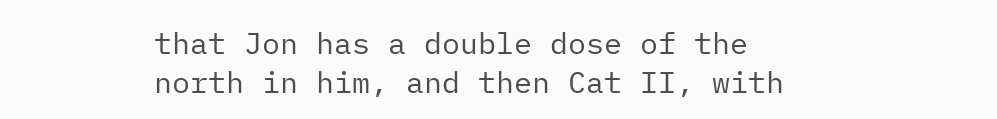that Jon has a double dose of the north in him, and then Cat II, with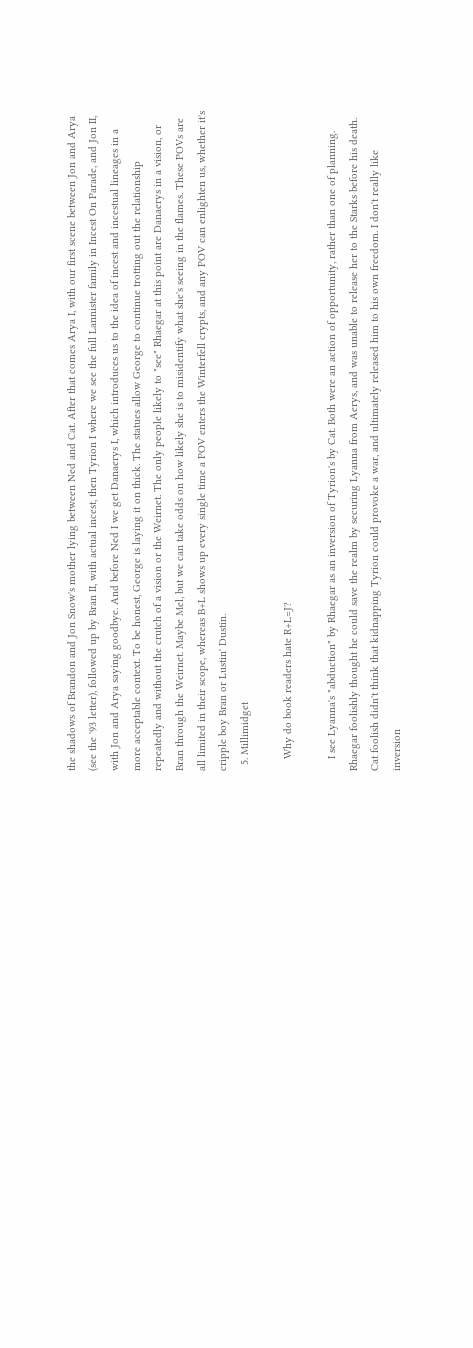the shadows of Brandon and Jon Snow's mother lying between Ned and Cat. After that comes Arya I, with our first scene between Jon and Arya (see the '93 letter), followed up by Bran II, with actual incest, then Tyrion I where we see the full Lannister family in Incest On Parade, and Jon II, with Jon and Arya saying goodbye. And before Ned I we get Danaerys I, which introduces us to the idea of incest and incestual lineages in a more acceptable context. To be honest, George is laying it on thick. The statues allow George to continue trotting out the relationship repeatedly and without the crutch of a vision or the Weirnet. The only people likely to "see" Rhaegar at this point are Danaerys in a vision, or Bran through the Weirnet. Maybe Mel, but we can take odds on how likely she is to misidentify what she's seeing in the flames. These POVs are all limited in their scope, whereas B+L shows up every single time a POV enters the Winterfell crypts, and any POV can enlighten us, whether it's cripple boy Bran or Lustin' Dustin.
  5. Millimidget

    Why do book readers hate R+L=J?

    I see Lyanna's "abduction" by Rhaegar as an inversion of Tyrion's by Cat. Both were an action of opportunity, rather than one of planning. Rhaegar foolishly thought he could save the realm by securing Lyanna from Aerys, and was unable to release her to the Starks before his death. Cat foolish didn't think that kidnapping Tyrion could provoke a war, and ultimately released him to his own freedom. I don't really like inversion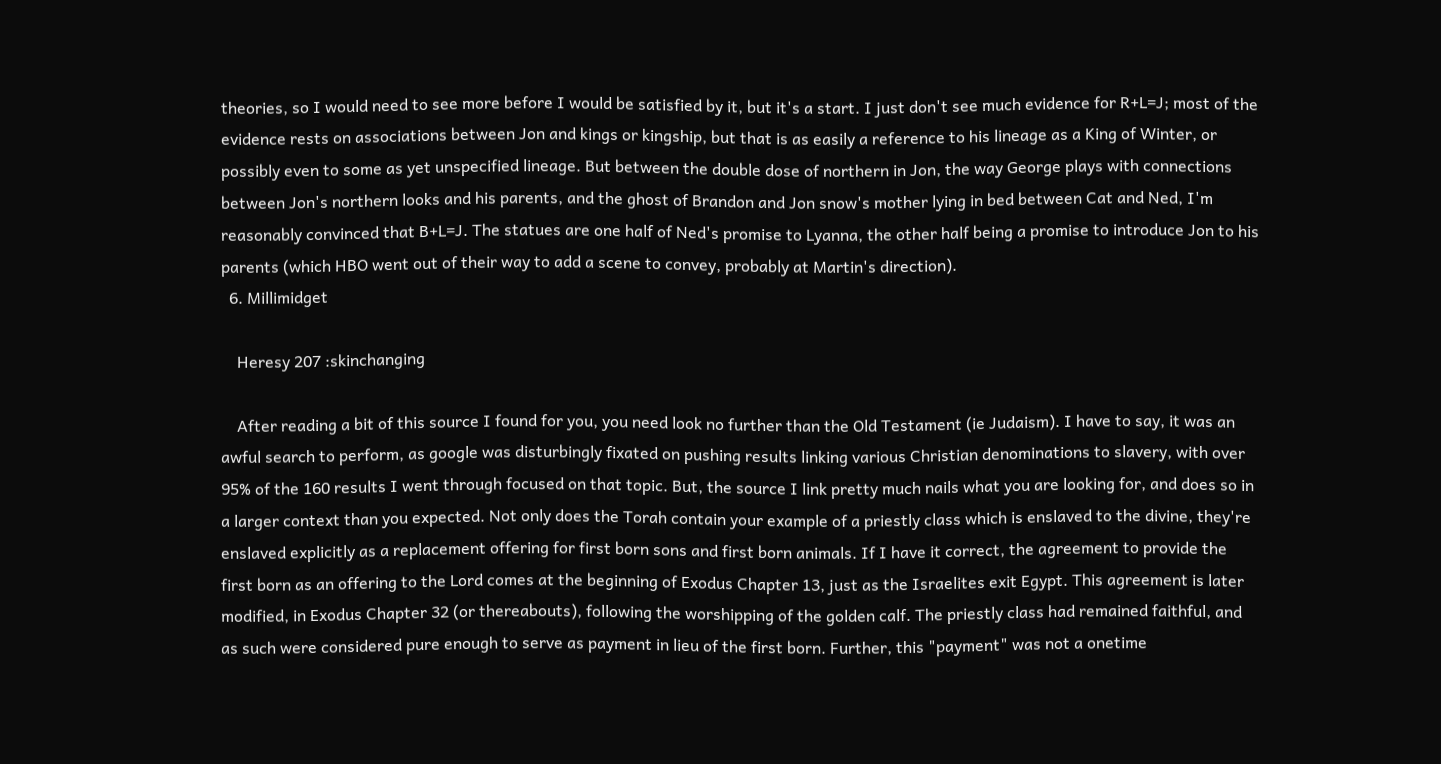theories, so I would need to see more before I would be satisfied by it, but it's a start. I just don't see much evidence for R+L=J; most of the evidence rests on associations between Jon and kings or kingship, but that is as easily a reference to his lineage as a King of Winter, or possibly even to some as yet unspecified lineage. But between the double dose of northern in Jon, the way George plays with connections between Jon's northern looks and his parents, and the ghost of Brandon and Jon snow's mother lying in bed between Cat and Ned, I'm reasonably convinced that B+L=J. The statues are one half of Ned's promise to Lyanna, the other half being a promise to introduce Jon to his parents (which HBO went out of their way to add a scene to convey, probably at Martin's direction).
  6. Millimidget

    Heresy 207 :skinchanging

    After reading a bit of this source I found for you, you need look no further than the Old Testament (ie Judaism). I have to say, it was an awful search to perform, as google was disturbingly fixated on pushing results linking various Christian denominations to slavery, with over 95% of the 160 results I went through focused on that topic. But, the source I link pretty much nails what you are looking for, and does so in a larger context than you expected. Not only does the Torah contain your example of a priestly class which is enslaved to the divine, they're enslaved explicitly as a replacement offering for first born sons and first born animals. If I have it correct, the agreement to provide the first born as an offering to the Lord comes at the beginning of Exodus Chapter 13, just as the Israelites exit Egypt. This agreement is later modified, in Exodus Chapter 32 (or thereabouts), following the worshipping of the golden calf. The priestly class had remained faithful, and as such were considered pure enough to serve as payment in lieu of the first born. Further, this "payment" was not a onetime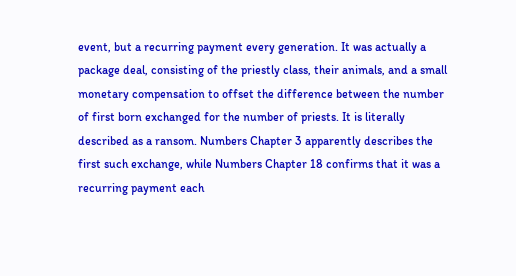event, but a recurring payment every generation. It was actually a package deal, consisting of the priestly class, their animals, and a small monetary compensation to offset the difference between the number of first born exchanged for the number of priests. It is literally described as a ransom. Numbers Chapter 3 apparently describes the first such exchange, while Numbers Chapter 18 confirms that it was a recurring payment each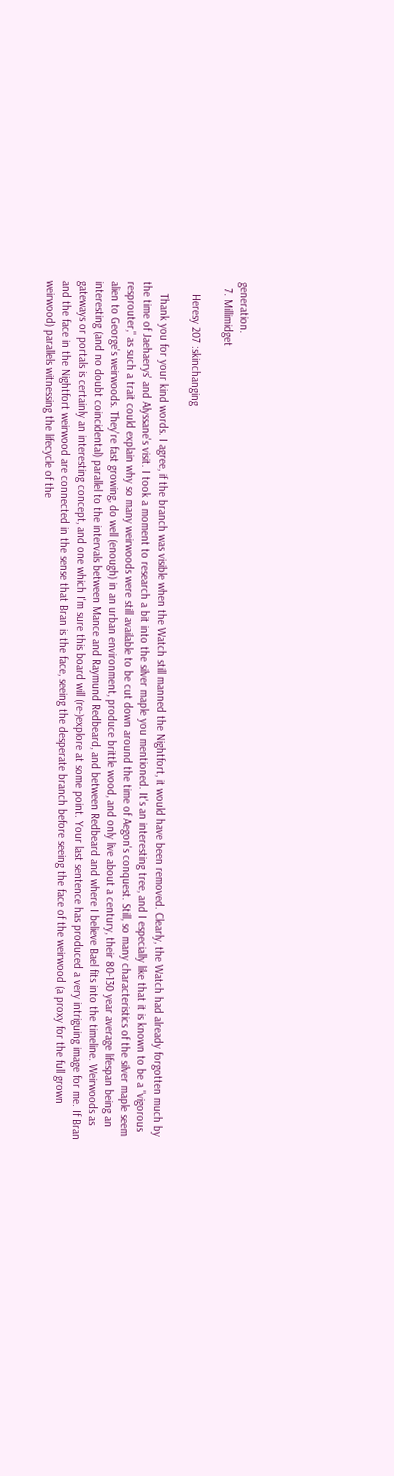generation.
  7. Millimidget

    Heresy 207 :skinchanging

    Thank you for your kind words. I agree, if the branch was visible when the Watch still manned the Nightfort, it would have been removed. Clearly, the Watch had already forgotten much by the time of Jaehaerys' and Alyssane's visit. I took a moment to research a bit into the silver maple you mentioned. It's an interesting tree, and I especially like that it is known to be a "vigorous resprouter," as such a trait could explain why so many weirwoods were still available to be cut down around the time of Aegon's conquest. Still, so many characteristics of the silver maple seem alien to George's weirwoods. They're fast growing, do well (enough) in an urban environment, produce brittle wood, and only live about a century, their 80-130 year average lifespan being an interesting (and no doubt coincidental) parallel to the intervals between Mance and Raymund Redbeard, and between Redbeard and where I believe Bael fits into the timeline. Weirwoods as gateways or portals is certainly an interesting concept, and one which I'm sure this board will (re-)explore at some point. Your last sentence has produced a very intriguing image for me. If Bran and the face in the Nightfort weirwood are connected in the sense that Bran is the face, seeing the desperate branch before seeing the face of the weirwood (a proxy for the full grown weirwood) parallels witnessing the lifecycle of the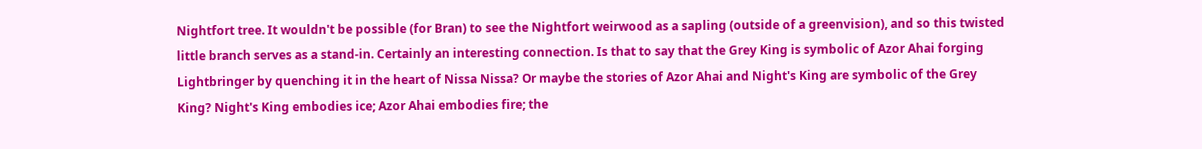Nightfort tree. It wouldn't be possible (for Bran) to see the Nightfort weirwood as a sapling (outside of a greenvision), and so this twisted little branch serves as a stand-in. Certainly an interesting connection. Is that to say that the Grey King is symbolic of Azor Ahai forging Lightbringer by quenching it in the heart of Nissa Nissa? Or maybe the stories of Azor Ahai and Night's King are symbolic of the Grey King? Night's King embodies ice; Azor Ahai embodies fire; the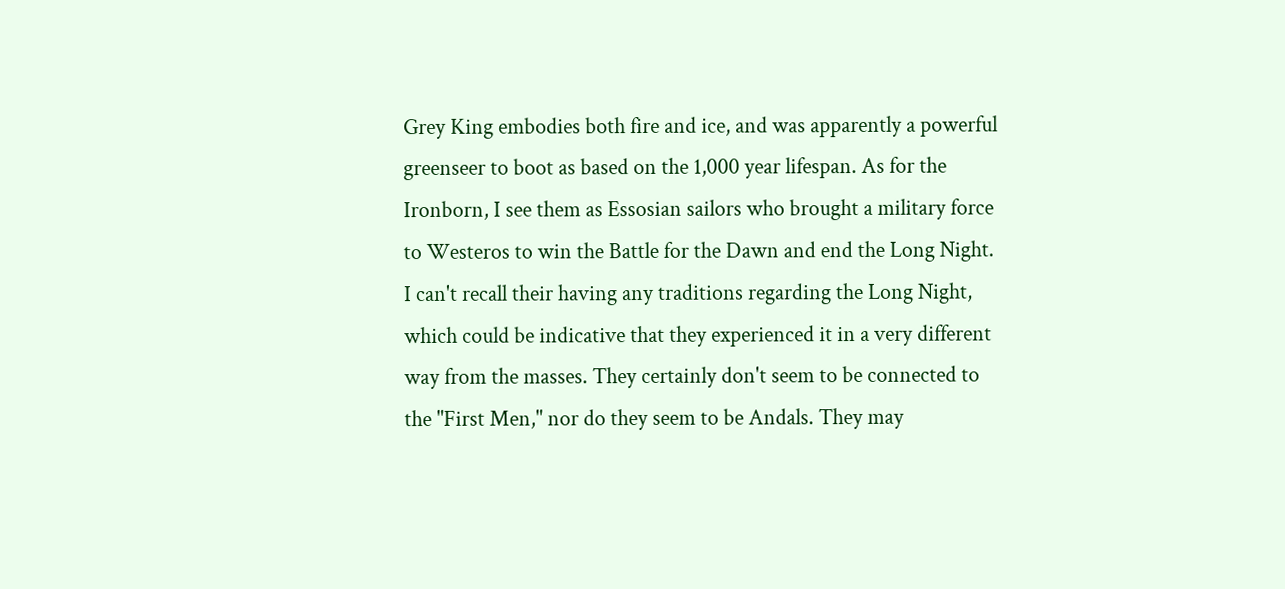Grey King embodies both fire and ice, and was apparently a powerful greenseer to boot as based on the 1,000 year lifespan. As for the Ironborn, I see them as Essosian sailors who brought a military force to Westeros to win the Battle for the Dawn and end the Long Night. I can't recall their having any traditions regarding the Long Night, which could be indicative that they experienced it in a very different way from the masses. They certainly don't seem to be connected to the "First Men," nor do they seem to be Andals. They may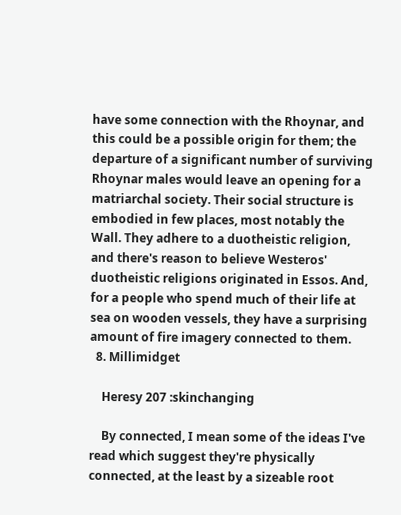have some connection with the Rhoynar, and this could be a possible origin for them; the departure of a significant number of surviving Rhoynar males would leave an opening for a matriarchal society. Their social structure is embodied in few places, most notably the Wall. They adhere to a duotheistic religion, and there's reason to believe Westeros' duotheistic religions originated in Essos. And, for a people who spend much of their life at sea on wooden vessels, they have a surprising amount of fire imagery connected to them.
  8. Millimidget

    Heresy 207 :skinchanging

    By connected, I mean some of the ideas I've read which suggest they're physically connected, at the least by a sizeable root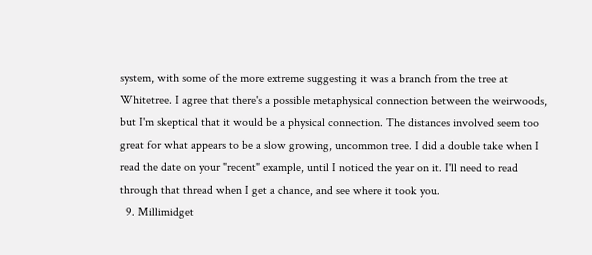system, with some of the more extreme suggesting it was a branch from the tree at Whitetree. I agree that there's a possible metaphysical connection between the weirwoods, but I'm skeptical that it would be a physical connection. The distances involved seem too great for what appears to be a slow growing, uncommon tree. I did a double take when I read the date on your "recent" example, until I noticed the year on it. I'll need to read through that thread when I get a chance, and see where it took you.
  9. Millimidget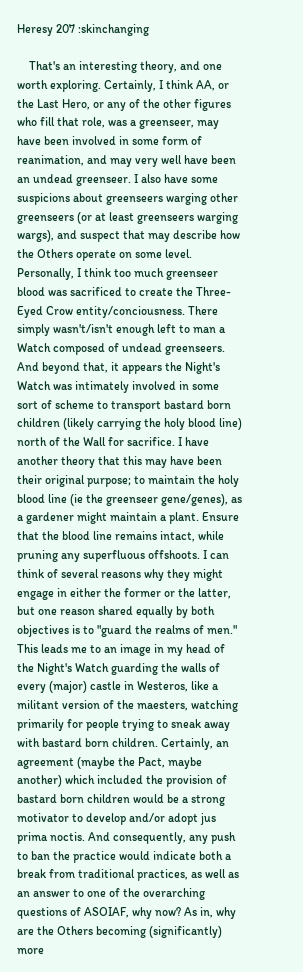Heresy 207 :skinchanging

    That's an interesting theory, and one worth exploring. Certainly, I think AA, or the Last Hero, or any of the other figures who fill that role, was a greenseer, may have been involved in some form of reanimation, and may very well have been an undead greenseer. I also have some suspicions about greenseers warging other greenseers (or at least greenseers warging wargs), and suspect that may describe how the Others operate on some level. Personally, I think too much greenseer blood was sacrificed to create the Three-Eyed Crow entity/conciousness. There simply wasn't/isn't enough left to man a Watch composed of undead greenseers. And beyond that, it appears the Night's Watch was intimately involved in some sort of scheme to transport bastard born children (likely carrying the holy blood line) north of the Wall for sacrifice. I have another theory that this may have been their original purpose; to maintain the holy blood line (ie the greenseer gene/genes), as a gardener might maintain a plant. Ensure that the blood line remains intact, while pruning any superfluous offshoots. I can think of several reasons why they might engage in either the former or the latter, but one reason shared equally by both objectives is to "guard the realms of men." This leads me to an image in my head of the Night's Watch guarding the walls of every (major) castle in Westeros, like a militant version of the maesters, watching primarily for people trying to sneak away with bastard born children. Certainly, an agreement (maybe the Pact, maybe another) which included the provision of bastard born children would be a strong motivator to develop and/or adopt jus prima noctis. And consequently, any push to ban the practice would indicate both a break from traditional practices, as well as an answer to one of the overarching questions of ASOIAF, why now? As in, why are the Others becoming (significantly) more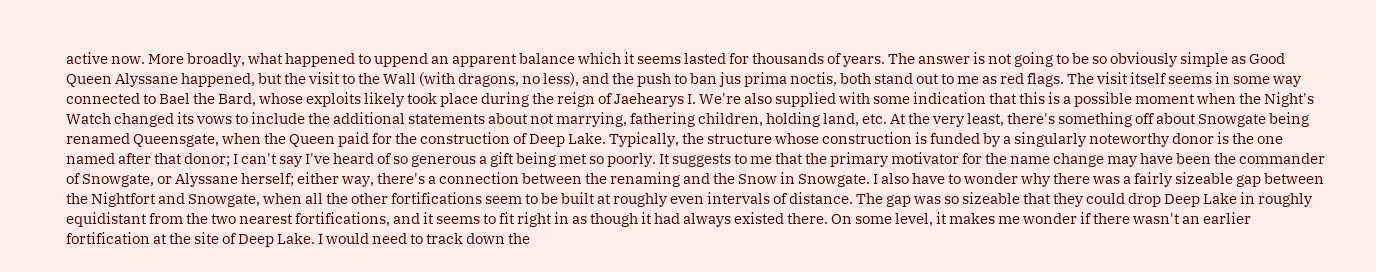active now. More broadly, what happened to uppend an apparent balance which it seems lasted for thousands of years. The answer is not going to be so obviously simple as Good Queen Alyssane happened, but the visit to the Wall (with dragons, no less), and the push to ban jus prima noctis, both stand out to me as red flags. The visit itself seems in some way connected to Bael the Bard, whose exploits likely took place during the reign of Jaehearys I. We're also supplied with some indication that this is a possible moment when the Night's Watch changed its vows to include the additional statements about not marrying, fathering children, holding land, etc. At the very least, there's something off about Snowgate being renamed Queensgate, when the Queen paid for the construction of Deep Lake. Typically, the structure whose construction is funded by a singularly noteworthy donor is the one named after that donor; I can't say I've heard of so generous a gift being met so poorly. It suggests to me that the primary motivator for the name change may have been the commander of Snowgate, or Alyssane herself; either way, there's a connection between the renaming and the Snow in Snowgate. I also have to wonder why there was a fairly sizeable gap between the Nightfort and Snowgate, when all the other fortifications seem to be built at roughly even intervals of distance. The gap was so sizeable that they could drop Deep Lake in roughly equidistant from the two nearest fortifications, and it seems to fit right in as though it had always existed there. On some level, it makes me wonder if there wasn't an earlier fortification at the site of Deep Lake. I would need to track down the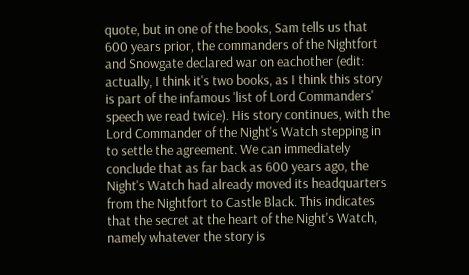quote, but in one of the books, Sam tells us that 600 years prior, the commanders of the Nightfort and Snowgate declared war on eachother (edit: actually, I think it's two books, as I think this story is part of the infamous 'list of Lord Commanders' speech we read twice). His story continues, with the Lord Commander of the Night's Watch stepping in to settle the agreement. We can immediately conclude that as far back as 600 years ago, the Night's Watch had already moved its headquarters from the Nightfort to Castle Black. This indicates that the secret at the heart of the Night's Watch, namely whatever the story is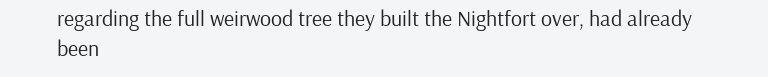regarding the full weirwood tree they built the Nightfort over, had already been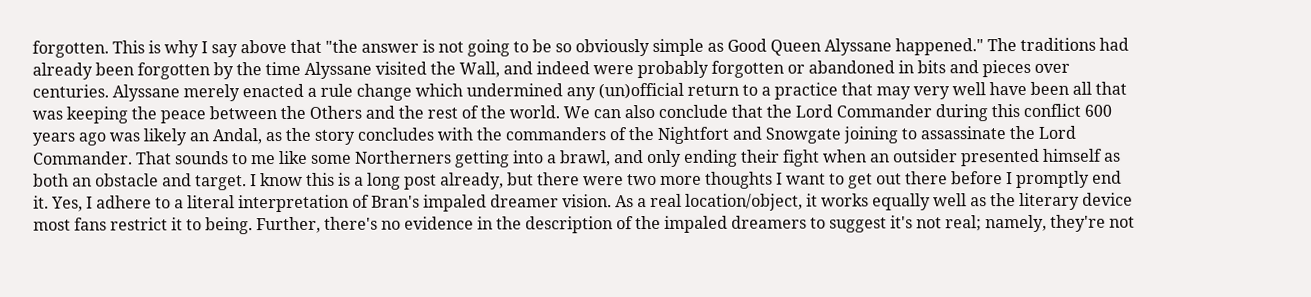forgotten. This is why I say above that "the answer is not going to be so obviously simple as Good Queen Alyssane happened." The traditions had already been forgotten by the time Alyssane visited the Wall, and indeed were probably forgotten or abandoned in bits and pieces over centuries. Alyssane merely enacted a rule change which undermined any (un)official return to a practice that may very well have been all that was keeping the peace between the Others and the rest of the world. We can also conclude that the Lord Commander during this conflict 600 years ago was likely an Andal, as the story concludes with the commanders of the Nightfort and Snowgate joining to assassinate the Lord Commander. That sounds to me like some Northerners getting into a brawl, and only ending their fight when an outsider presented himself as both an obstacle and target. I know this is a long post already, but there were two more thoughts I want to get out there before I promptly end it. Yes, I adhere to a literal interpretation of Bran's impaled dreamer vision. As a real location/object, it works equally well as the literary device most fans restrict it to being. Further, there's no evidence in the description of the impaled dreamers to suggest it's not real; namely, they're not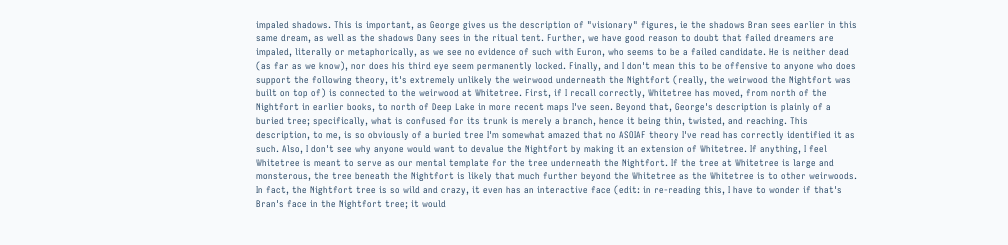impaled shadows. This is important, as George gives us the description of "visionary" figures, ie the shadows Bran sees earlier in this same dream, as well as the shadows Dany sees in the ritual tent. Further, we have good reason to doubt that failed dreamers are impaled, literally or metaphorically, as we see no evidence of such with Euron, who seems to be a failed candidate. He is neither dead (as far as we know), nor does his third eye seem permanently locked. Finally, and I don't mean this to be offensive to anyone who does support the following theory, it's extremely unlikely the weirwood underneath the Nightfort (really, the weirwood the Nightfort was built on top of) is connected to the weirwood at Whitetree. First, if I recall correctly, Whitetree has moved, from north of the Nightfort in earlier books, to north of Deep Lake in more recent maps I've seen. Beyond that, George's description is plainly of a buried tree; specifically, what is confused for its trunk is merely a branch, hence it being thin, twisted, and reaching. This description, to me, is so obviously of a buried tree I'm somewhat amazed that no ASOIAF theory I've read has correctly identified it as such. Also, I don't see why anyone would want to devalue the Nightfort by making it an extension of Whitetree. If anything, I feel Whitetree is meant to serve as our mental template for the tree underneath the Nightfort. If the tree at Whitetree is large and monsterous, the tree beneath the Nightfort is likely that much further beyond the Whitetree as the Whitetree is to other weirwoods. In fact, the Nightfort tree is so wild and crazy, it even has an interactive face (edit: in re-reading this, I have to wonder if that's Bran's face in the Nightfort tree; it would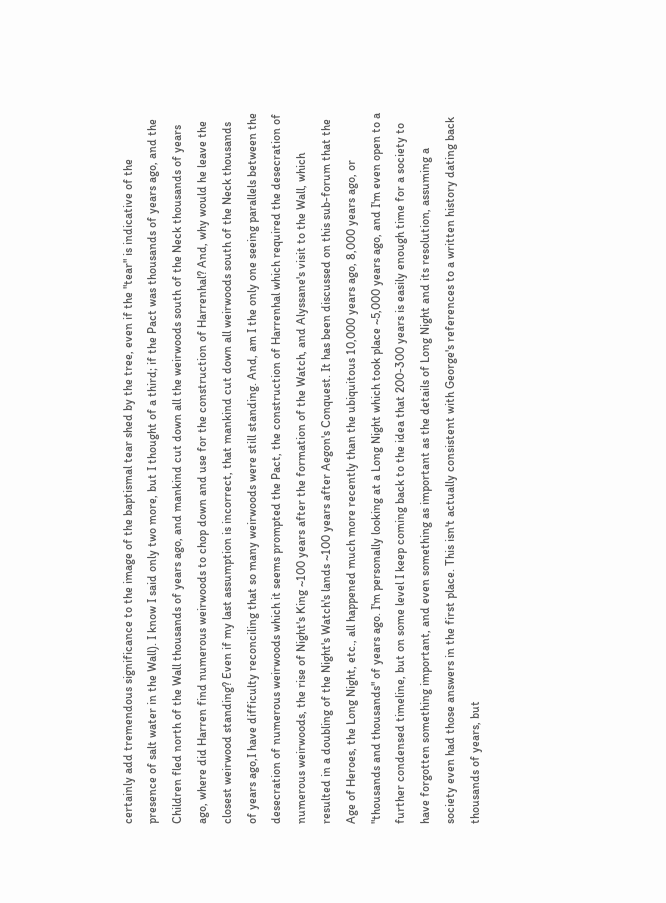certainly add tremendous significance to the image of the baptismal tear shed by the tree, even if the "tear" is indicative of the presence of salt water in the Wall). I know I said only two more, but I thought of a third; if the Pact was thousands of years ago, and the Children fled north of the Wall thousands of years ago, and mankind cut down all the weirwoods south of the Neck thousands of years ago, where did Harren find numerous weirwoods to chop down and use for the construction of Harrenhal? And, why would he leave the closest weirwood standing? Even if my last assumption is incorrect, that mankind cut down all weirwoods south of the Neck thousands of years ago,I have difficulty reconciling that so many weirwoods were still standing. And, am I the only one seeing parallels between the desecration of numerous weirwoods which it seems prompted the Pact, the construction of Harrenhal which required the desecration of numerous weirwoods, the rise of Night's King ~100 years after the formation of the Watch, and Alyssane's visit to the Wall, which resulted in a doubling of the Night's Watch's lands ~100 years after Aegon's Conquest. It has been discussed on this sub-forum that the Age of Heroes, the Long Night, etc., all happened much more recently than the ubiquitous 10,000 years ago, 8,000 years ago, or "thousands and thousands" of years ago. I'm personally looking at a Long Night which took place ~5,000 years ago, and I'm even open to a further condensed timeline, but on some level I keep coming back to the idea that 200-300 years is easily enough time for a society to have forgotten something important, and even something as important as the details of Long Night and its resolution, assuming a society even had those answers in the first place. This isn't actually consistent with George's references to a written history dating back thousands of years, but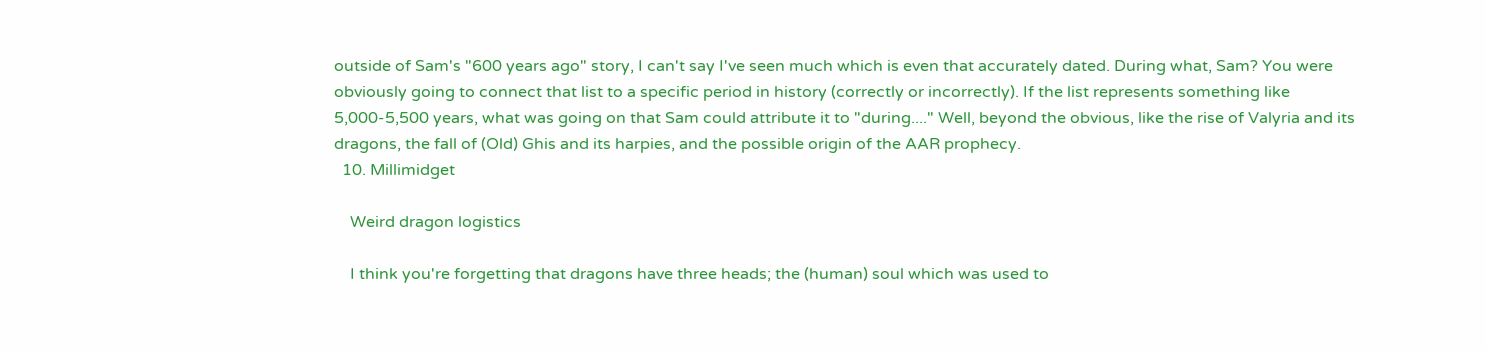outside of Sam's "600 years ago" story, I can't say I've seen much which is even that accurately dated. During what, Sam? You were obviously going to connect that list to a specific period in history (correctly or incorrectly). If the list represents something like 5,000-5,500 years, what was going on that Sam could attribute it to "during...." Well, beyond the obvious, like the rise of Valyria and its dragons, the fall of (Old) Ghis and its harpies, and the possible origin of the AAR prophecy.
  10. Millimidget

    Weird dragon logistics

    I think you're forgetting that dragons have three heads; the (human) soul which was used to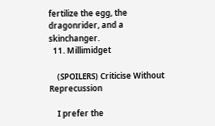fertilize the egg, the dragonrider, and a skinchanger.
  11. Millimidget

    (SPOILERS) Criticise Without Reprecussion

    I prefer the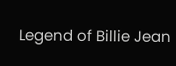Legend of Billie Jean